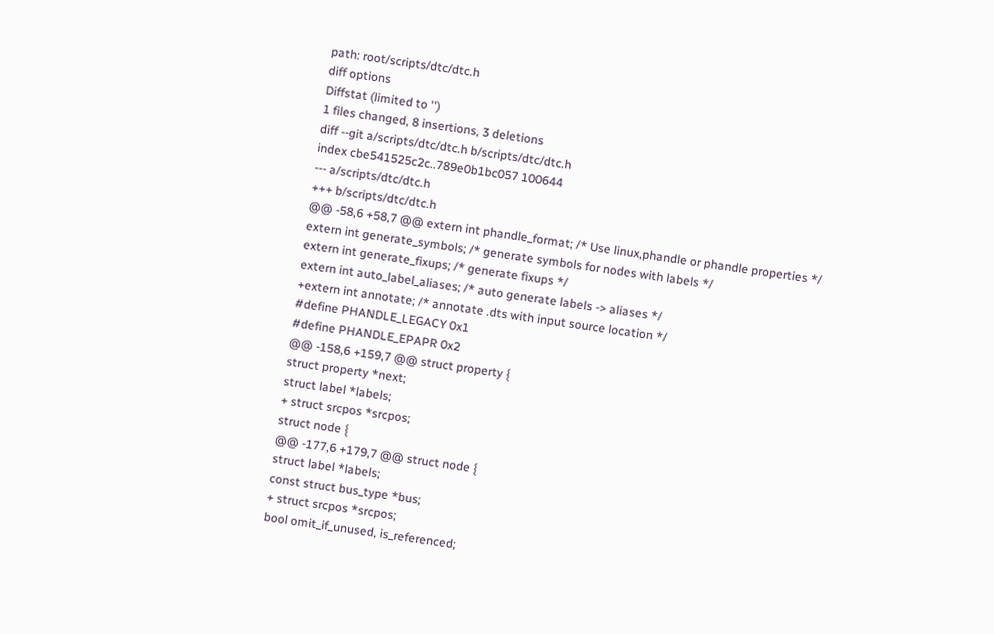path: root/scripts/dtc/dtc.h
diff options
Diffstat (limited to '')
1 files changed, 8 insertions, 3 deletions
diff --git a/scripts/dtc/dtc.h b/scripts/dtc/dtc.h
index cbe541525c2c..789e0b1bc057 100644
--- a/scripts/dtc/dtc.h
+++ b/scripts/dtc/dtc.h
@@ -58,6 +58,7 @@ extern int phandle_format; /* Use linux,phandle or phandle properties */
extern int generate_symbols; /* generate symbols for nodes with labels */
extern int generate_fixups; /* generate fixups */
extern int auto_label_aliases; /* auto generate labels -> aliases */
+extern int annotate; /* annotate .dts with input source location */
#define PHANDLE_LEGACY 0x1
#define PHANDLE_EPAPR 0x2
@@ -158,6 +159,7 @@ struct property {
struct property *next;
struct label *labels;
+ struct srcpos *srcpos;
struct node {
@@ -177,6 +179,7 @@ struct node {
struct label *labels;
const struct bus_type *bus;
+ struct srcpos *srcpos;
bool omit_if_unused, is_referenced;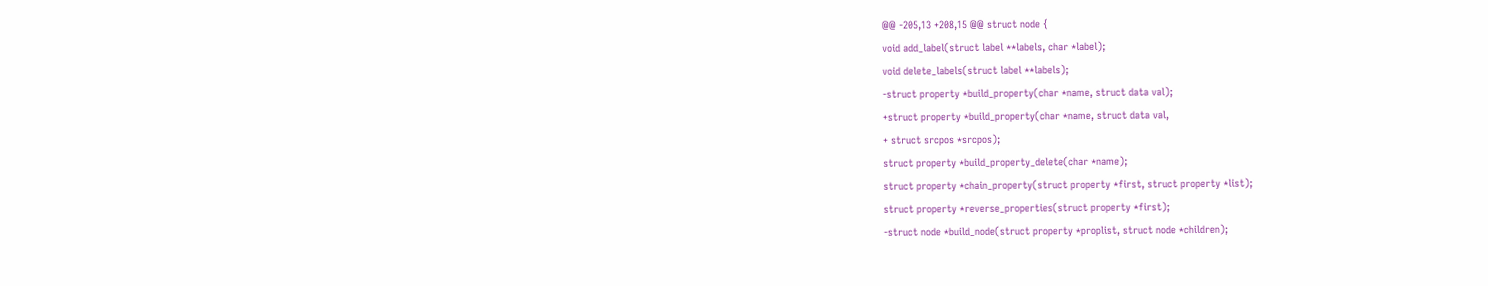@@ -205,13 +208,15 @@ struct node {
void add_label(struct label **labels, char *label);
void delete_labels(struct label **labels);
-struct property *build_property(char *name, struct data val);
+struct property *build_property(char *name, struct data val,
+ struct srcpos *srcpos);
struct property *build_property_delete(char *name);
struct property *chain_property(struct property *first, struct property *list);
struct property *reverse_properties(struct property *first);
-struct node *build_node(struct property *proplist, struct node *children);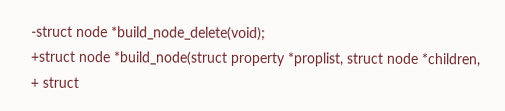-struct node *build_node_delete(void);
+struct node *build_node(struct property *proplist, struct node *children,
+ struct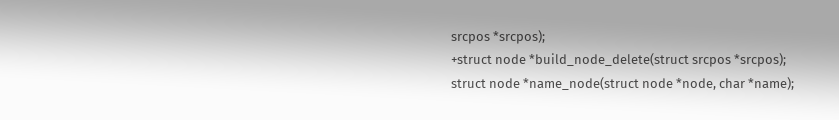srcpos *srcpos);
+struct node *build_node_delete(struct srcpos *srcpos);
struct node *name_node(struct node *node, char *name);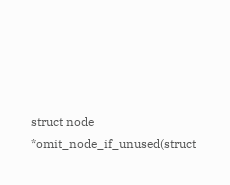struct node *omit_node_if_unused(struct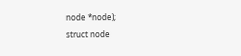node *node);
struct node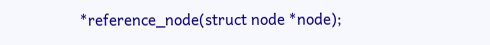*reference_node(struct node *node);